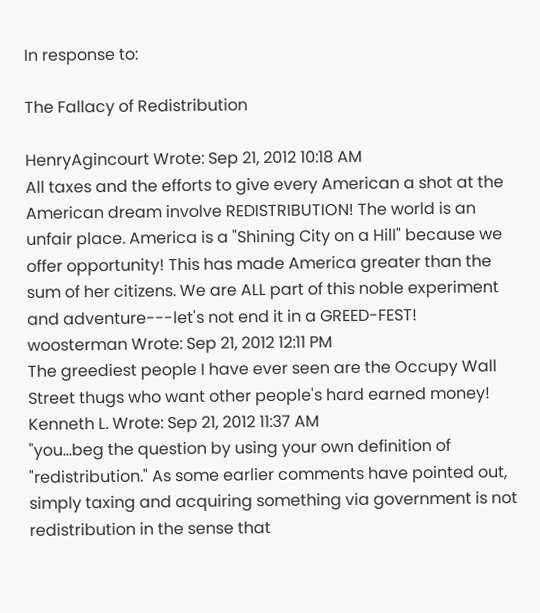In response to:

The Fallacy of Redistribution

HenryAgincourt Wrote: Sep 21, 2012 10:18 AM
All taxes and the efforts to give every American a shot at the American dream involve REDISTRIBUTION! The world is an unfair place. America is a "Shining City on a Hill" because we offer opportunity! This has made America greater than the sum of her citizens. We are ALL part of this noble experiment and adventure---let's not end it in a GREED-FEST!
woosterman Wrote: Sep 21, 2012 12:11 PM
The greediest people I have ever seen are the Occupy Wall Street thugs who want other people's hard earned money!
Kenneth L. Wrote: Sep 21, 2012 11:37 AM
"you...beg the question by using your own definition of "redistribution." As some earlier comments have pointed out, simply taxing and acquiring something via government is not redistribution in the sense that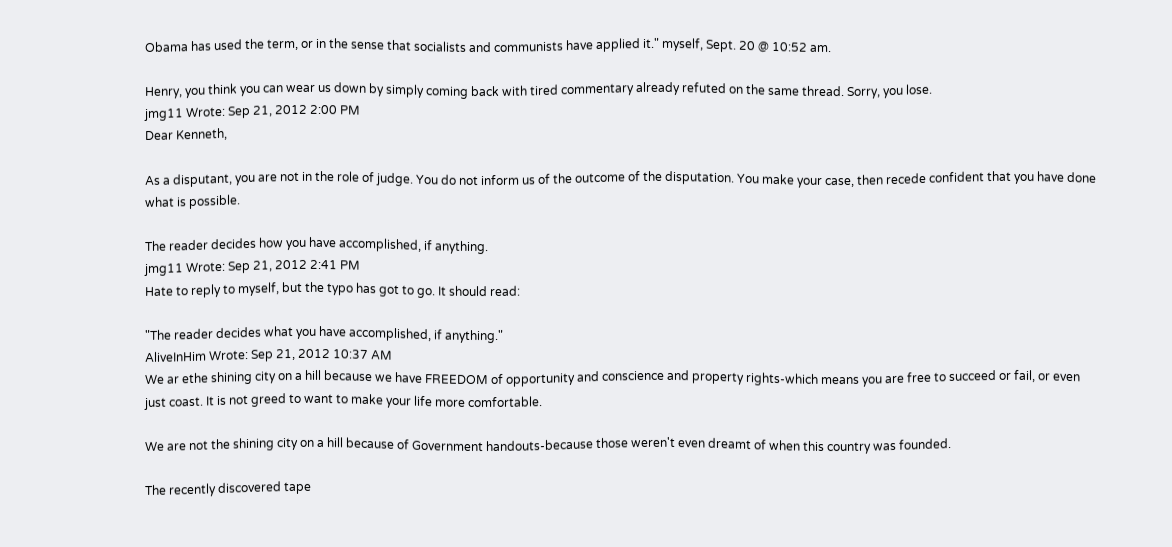Obama has used the term, or in the sense that socialists and communists have applied it." myself, Sept. 20 @ 10:52 am.

Henry, you think you can wear us down by simply coming back with tired commentary already refuted on the same thread. Sorry, you lose.
jmg11 Wrote: Sep 21, 2012 2:00 PM
Dear Kenneth,

As a disputant, you are not in the role of judge. You do not inform us of the outcome of the disputation. You make your case, then recede confident that you have done what is possible.

The reader decides how you have accomplished, if anything.
jmg11 Wrote: Sep 21, 2012 2:41 PM
Hate to reply to myself, but the typo has got to go. It should read:

"The reader decides what you have accomplished, if anything."
AliveInHim Wrote: Sep 21, 2012 10:37 AM
We ar ethe shining city on a hill because we have FREEDOM of opportunity and conscience and property rights-which means you are free to succeed or fail, or even just coast. It is not greed to want to make your life more comfortable.

We are not the shining city on a hill because of Government handouts-because those weren't even dreamt of when this country was founded.

The recently discovered tape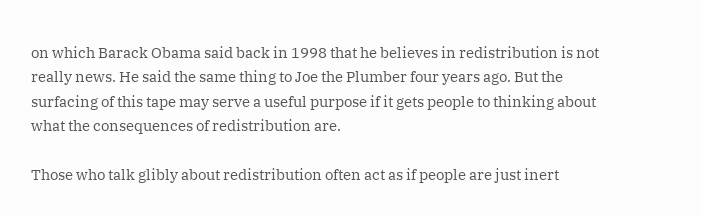on which Barack Obama said back in 1998 that he believes in redistribution is not really news. He said the same thing to Joe the Plumber four years ago. But the surfacing of this tape may serve a useful purpose if it gets people to thinking about what the consequences of redistribution are.

Those who talk glibly about redistribution often act as if people are just inert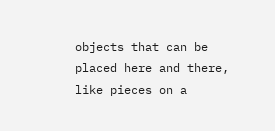objects that can be placed here and there, like pieces on a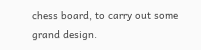chess board, to carry out some grand design.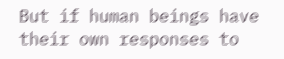But if human beings have their own responses to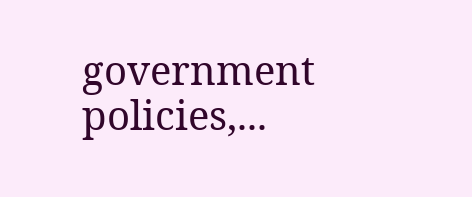government policies,...